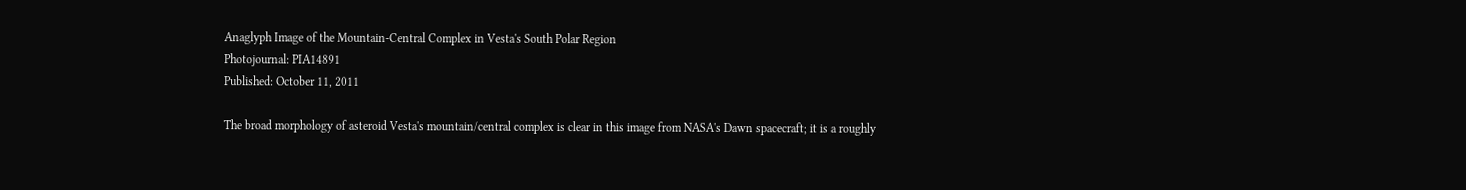Anaglyph Image of the Mountain-Central Complex in Vesta's South Polar Region
Photojournal: PIA14891
Published: October 11, 2011

The broad morphology of asteroid Vesta's mountain/central complex is clear in this image from NASA's Dawn spacecraft; it is a roughly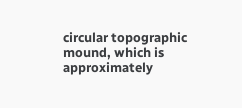circular topographic mound, which is approximately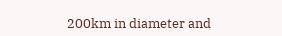200km in diameter and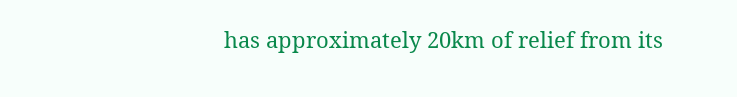has approximately 20km of relief from its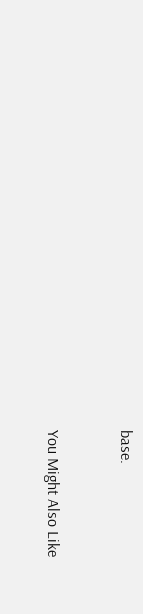base.


You Might Also Like